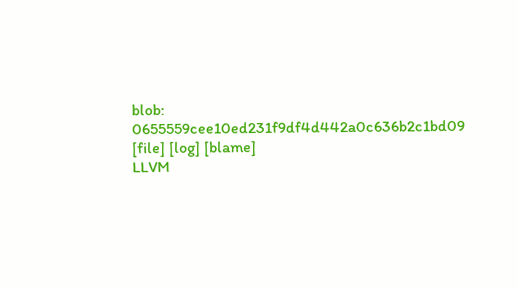blob: 0655559cee10ed231f9df4d442a0c636b2c1bd09 [file] [log] [blame]
LLVM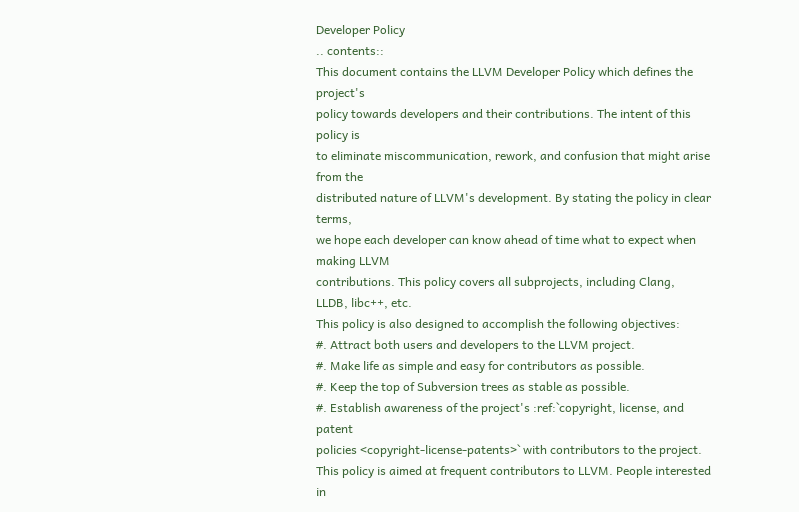Developer Policy
.. contents::
This document contains the LLVM Developer Policy which defines the project's
policy towards developers and their contributions. The intent of this policy is
to eliminate miscommunication, rework, and confusion that might arise from the
distributed nature of LLVM's development. By stating the policy in clear terms,
we hope each developer can know ahead of time what to expect when making LLVM
contributions. This policy covers all subprojects, including Clang,
LLDB, libc++, etc.
This policy is also designed to accomplish the following objectives:
#. Attract both users and developers to the LLVM project.
#. Make life as simple and easy for contributors as possible.
#. Keep the top of Subversion trees as stable as possible.
#. Establish awareness of the project's :ref:`copyright, license, and patent
policies <copyright-license-patents>` with contributors to the project.
This policy is aimed at frequent contributors to LLVM. People interested in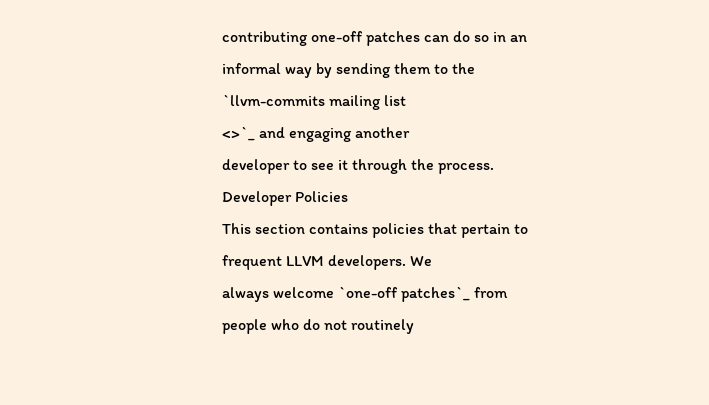contributing one-off patches can do so in an informal way by sending them to the
`llvm-commits mailing list
<>`_ and engaging another
developer to see it through the process.
Developer Policies
This section contains policies that pertain to frequent LLVM developers. We
always welcome `one-off patches`_ from people who do not routinely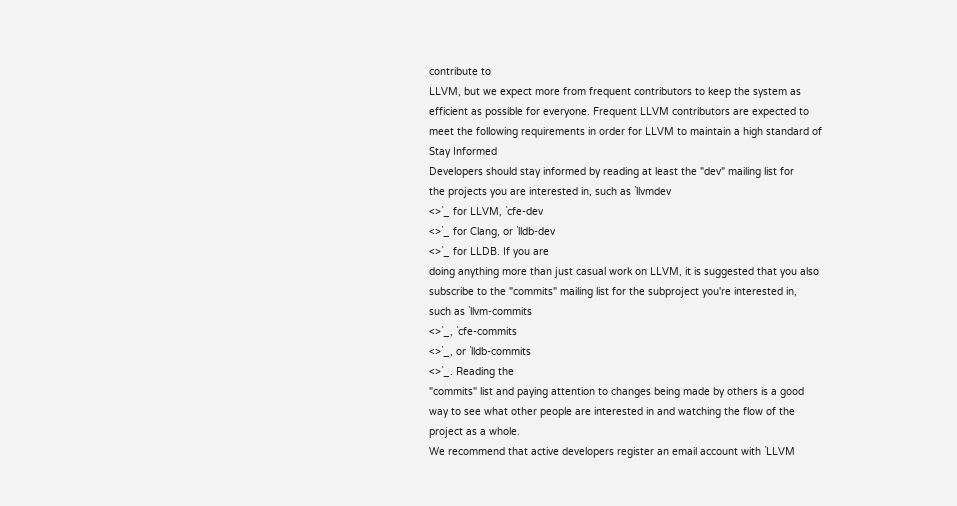contribute to
LLVM, but we expect more from frequent contributors to keep the system as
efficient as possible for everyone. Frequent LLVM contributors are expected to
meet the following requirements in order for LLVM to maintain a high standard of
Stay Informed
Developers should stay informed by reading at least the "dev" mailing list for
the projects you are interested in, such as `llvmdev
<>`_ for LLVM, `cfe-dev
<>`_ for Clang, or `lldb-dev
<>`_ for LLDB. If you are
doing anything more than just casual work on LLVM, it is suggested that you also
subscribe to the "commits" mailing list for the subproject you're interested in,
such as `llvm-commits
<>`_, `cfe-commits
<>`_, or `lldb-commits
<>`_. Reading the
"commits" list and paying attention to changes being made by others is a good
way to see what other people are interested in and watching the flow of the
project as a whole.
We recommend that active developers register an email account with `LLVM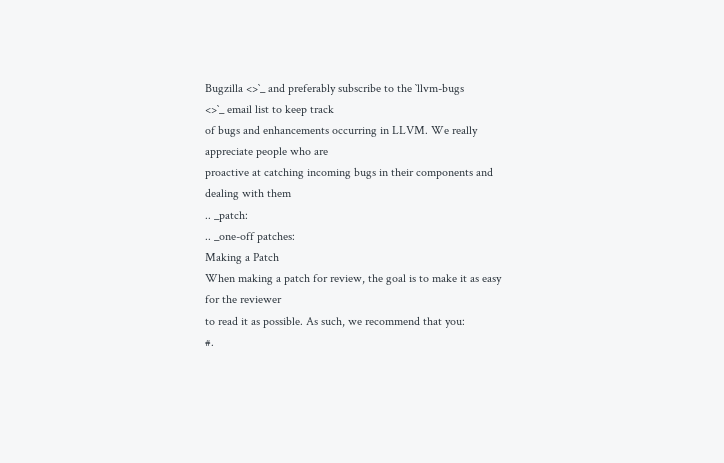Bugzilla <>`_ and preferably subscribe to the `llvm-bugs
<>`_ email list to keep track
of bugs and enhancements occurring in LLVM. We really appreciate people who are
proactive at catching incoming bugs in their components and dealing with them
.. _patch:
.. _one-off patches:
Making a Patch
When making a patch for review, the goal is to make it as easy for the reviewer
to read it as possible. As such, we recommend that you:
#.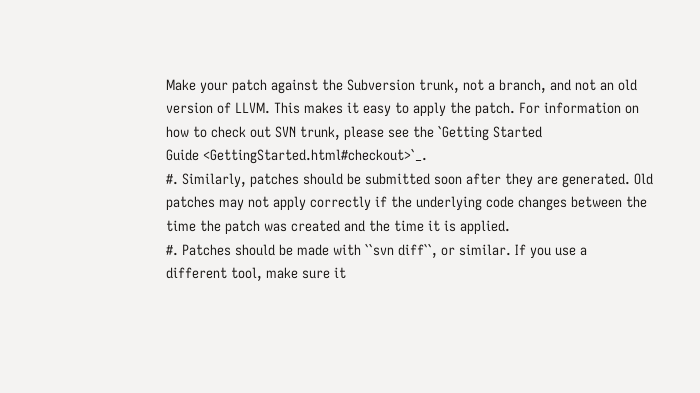Make your patch against the Subversion trunk, not a branch, and not an old
version of LLVM. This makes it easy to apply the patch. For information on
how to check out SVN trunk, please see the `Getting Started
Guide <GettingStarted.html#checkout>`_.
#. Similarly, patches should be submitted soon after they are generated. Old
patches may not apply correctly if the underlying code changes between the
time the patch was created and the time it is applied.
#. Patches should be made with ``svn diff``, or similar. If you use a
different tool, make sure it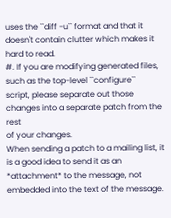uses the ``diff -u`` format and that it
doesn't contain clutter which makes it hard to read.
#. If you are modifying generated files, such as the top-level ``configure``
script, please separate out those changes into a separate patch from the rest
of your changes.
When sending a patch to a mailing list, it is a good idea to send it as an
*attachment* to the message, not embedded into the text of the message.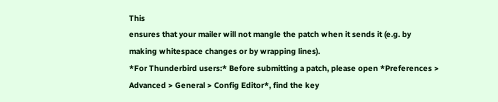This
ensures that your mailer will not mangle the patch when it sends it (e.g. by
making whitespace changes or by wrapping lines).
*For Thunderbird users:* Before submitting a patch, please open *Preferences >
Advanced > General > Config Editor*, find the key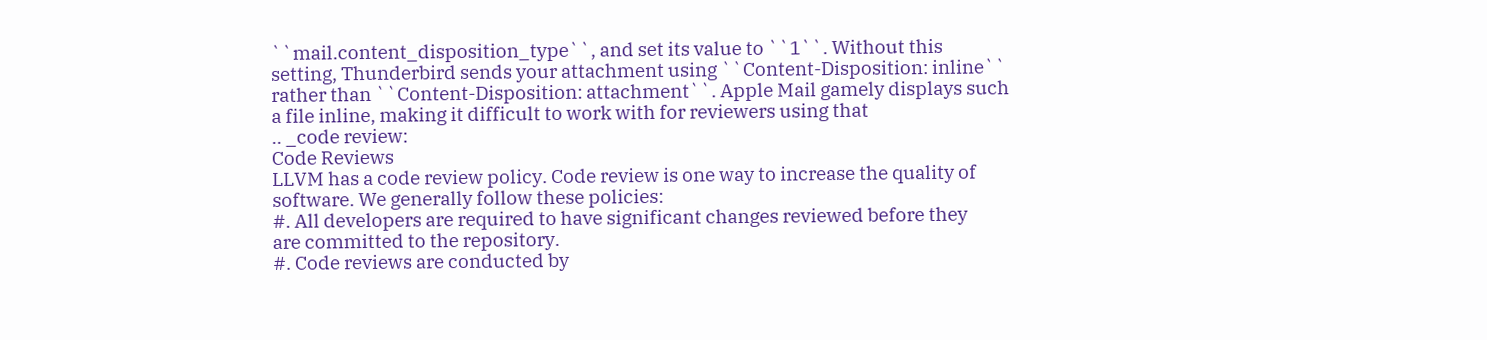``mail.content_disposition_type``, and set its value to ``1``. Without this
setting, Thunderbird sends your attachment using ``Content-Disposition: inline``
rather than ``Content-Disposition: attachment``. Apple Mail gamely displays such
a file inline, making it difficult to work with for reviewers using that
.. _code review:
Code Reviews
LLVM has a code review policy. Code review is one way to increase the quality of
software. We generally follow these policies:
#. All developers are required to have significant changes reviewed before they
are committed to the repository.
#. Code reviews are conducted by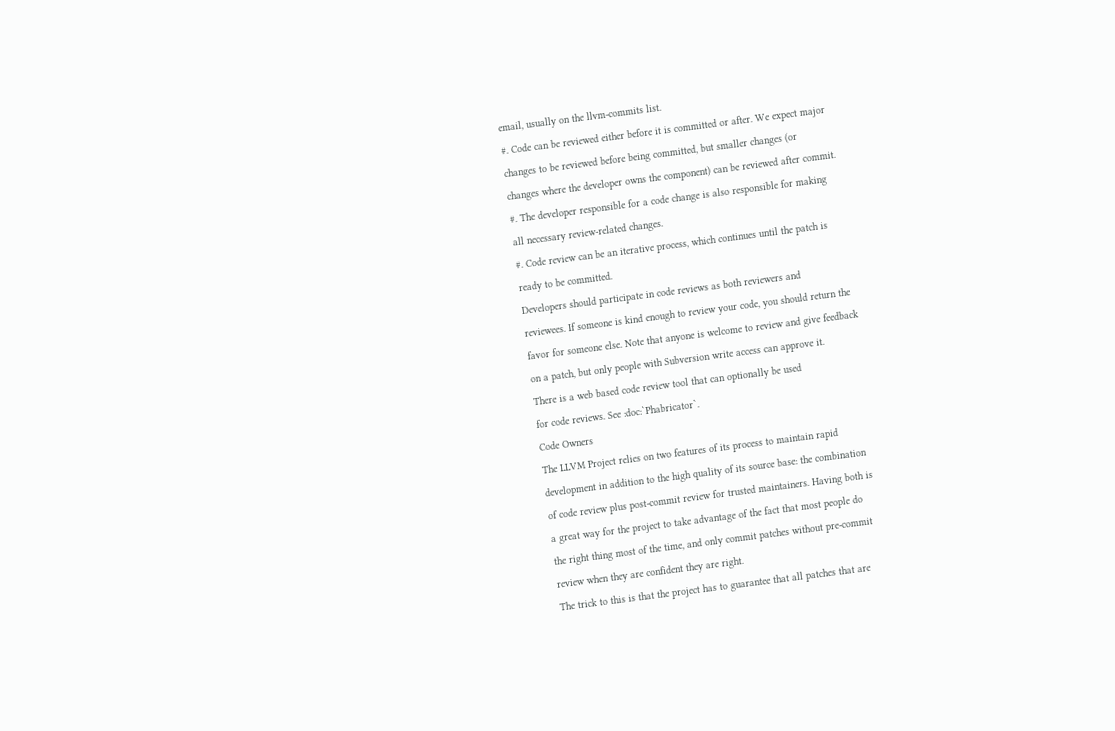email, usually on the llvm-commits list.
#. Code can be reviewed either before it is committed or after. We expect major
changes to be reviewed before being committed, but smaller changes (or
changes where the developer owns the component) can be reviewed after commit.
#. The developer responsible for a code change is also responsible for making
all necessary review-related changes.
#. Code review can be an iterative process, which continues until the patch is
ready to be committed.
Developers should participate in code reviews as both reviewers and
reviewees. If someone is kind enough to review your code, you should return the
favor for someone else. Note that anyone is welcome to review and give feedback
on a patch, but only people with Subversion write access can approve it.
There is a web based code review tool that can optionally be used
for code reviews. See :doc:`Phabricator`.
Code Owners
The LLVM Project relies on two features of its process to maintain rapid
development in addition to the high quality of its source base: the combination
of code review plus post-commit review for trusted maintainers. Having both is
a great way for the project to take advantage of the fact that most people do
the right thing most of the time, and only commit patches without pre-commit
review when they are confident they are right.
The trick to this is that the project has to guarantee that all patches that are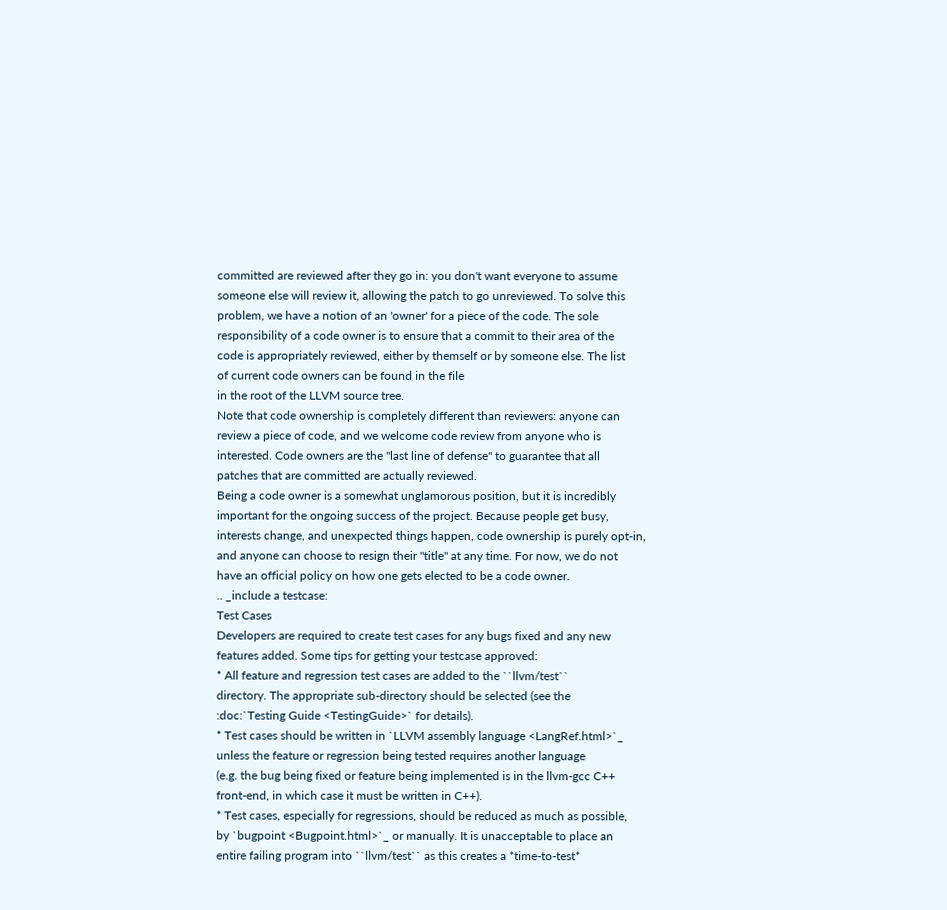committed are reviewed after they go in: you don't want everyone to assume
someone else will review it, allowing the patch to go unreviewed. To solve this
problem, we have a notion of an 'owner' for a piece of the code. The sole
responsibility of a code owner is to ensure that a commit to their area of the
code is appropriately reviewed, either by themself or by someone else. The list
of current code owners can be found in the file
in the root of the LLVM source tree.
Note that code ownership is completely different than reviewers: anyone can
review a piece of code, and we welcome code review from anyone who is
interested. Code owners are the "last line of defense" to guarantee that all
patches that are committed are actually reviewed.
Being a code owner is a somewhat unglamorous position, but it is incredibly
important for the ongoing success of the project. Because people get busy,
interests change, and unexpected things happen, code ownership is purely opt-in,
and anyone can choose to resign their "title" at any time. For now, we do not
have an official policy on how one gets elected to be a code owner.
.. _include a testcase:
Test Cases
Developers are required to create test cases for any bugs fixed and any new
features added. Some tips for getting your testcase approved:
* All feature and regression test cases are added to the ``llvm/test``
directory. The appropriate sub-directory should be selected (see the
:doc:`Testing Guide <TestingGuide>` for details).
* Test cases should be written in `LLVM assembly language <LangRef.html>`_
unless the feature or regression being tested requires another language
(e.g. the bug being fixed or feature being implemented is in the llvm-gcc C++
front-end, in which case it must be written in C++).
* Test cases, especially for regressions, should be reduced as much as possible,
by `bugpoint <Bugpoint.html>`_ or manually. It is unacceptable to place an
entire failing program into ``llvm/test`` as this creates a *time-to-test*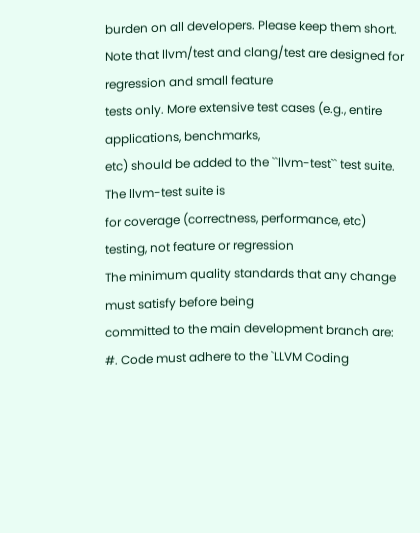burden on all developers. Please keep them short.
Note that llvm/test and clang/test are designed for regression and small feature
tests only. More extensive test cases (e.g., entire applications, benchmarks,
etc) should be added to the ``llvm-test`` test suite. The llvm-test suite is
for coverage (correctness, performance, etc) testing, not feature or regression
The minimum quality standards that any change must satisfy before being
committed to the main development branch are:
#. Code must adhere to the `LLVM Coding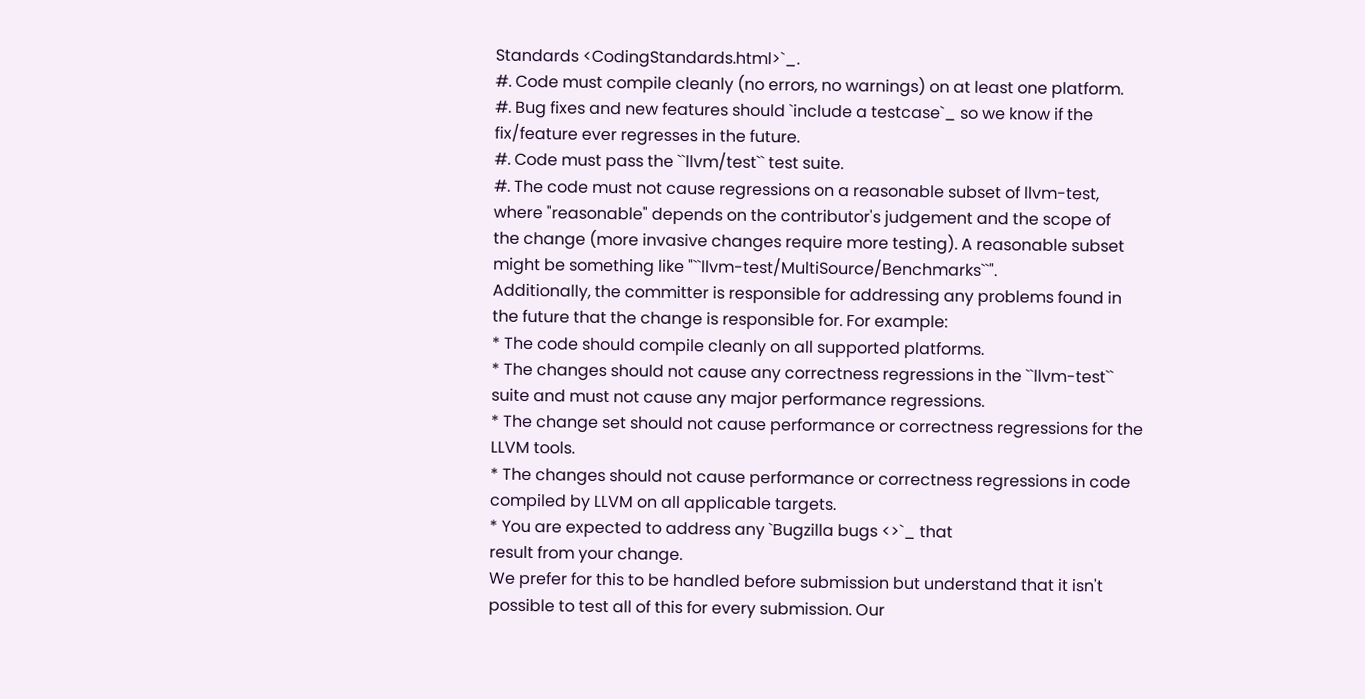Standards <CodingStandards.html>`_.
#. Code must compile cleanly (no errors, no warnings) on at least one platform.
#. Bug fixes and new features should `include a testcase`_ so we know if the
fix/feature ever regresses in the future.
#. Code must pass the ``llvm/test`` test suite.
#. The code must not cause regressions on a reasonable subset of llvm-test,
where "reasonable" depends on the contributor's judgement and the scope of
the change (more invasive changes require more testing). A reasonable subset
might be something like "``llvm-test/MultiSource/Benchmarks``".
Additionally, the committer is responsible for addressing any problems found in
the future that the change is responsible for. For example:
* The code should compile cleanly on all supported platforms.
* The changes should not cause any correctness regressions in the ``llvm-test``
suite and must not cause any major performance regressions.
* The change set should not cause performance or correctness regressions for the
LLVM tools.
* The changes should not cause performance or correctness regressions in code
compiled by LLVM on all applicable targets.
* You are expected to address any `Bugzilla bugs <>`_ that
result from your change.
We prefer for this to be handled before submission but understand that it isn't
possible to test all of this for every submission. Our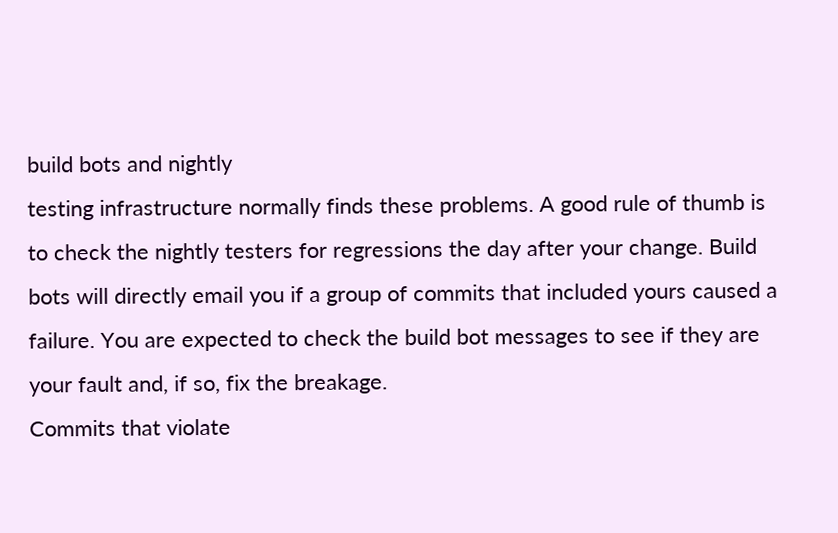build bots and nightly
testing infrastructure normally finds these problems. A good rule of thumb is
to check the nightly testers for regressions the day after your change. Build
bots will directly email you if a group of commits that included yours caused a
failure. You are expected to check the build bot messages to see if they are
your fault and, if so, fix the breakage.
Commits that violate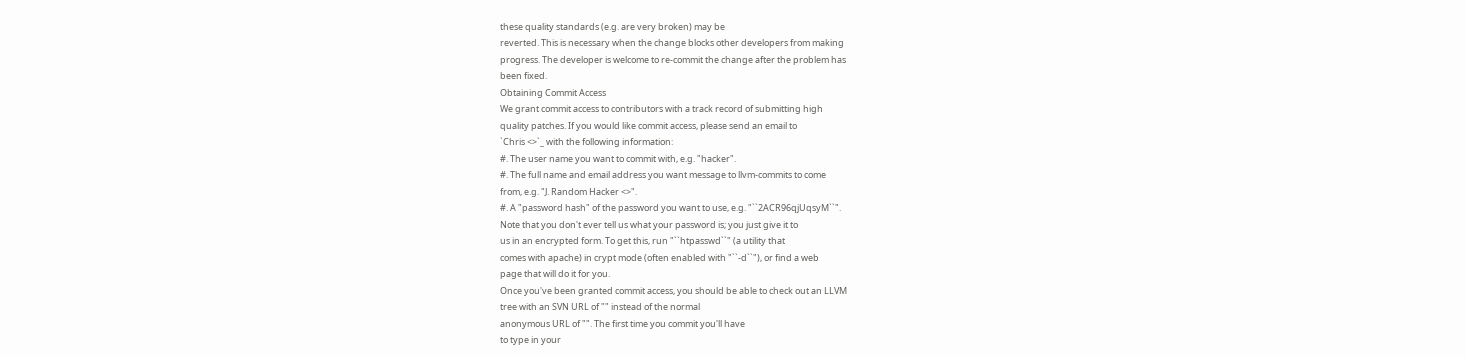these quality standards (e.g. are very broken) may be
reverted. This is necessary when the change blocks other developers from making
progress. The developer is welcome to re-commit the change after the problem has
been fixed.
Obtaining Commit Access
We grant commit access to contributors with a track record of submitting high
quality patches. If you would like commit access, please send an email to
`Chris <>`_ with the following information:
#. The user name you want to commit with, e.g. "hacker".
#. The full name and email address you want message to llvm-commits to come
from, e.g. "J. Random Hacker <>".
#. A "password hash" of the password you want to use, e.g. "``2ACR96qjUqsyM``".
Note that you don't ever tell us what your password is; you just give it to
us in an encrypted form. To get this, run "``htpasswd``" (a utility that
comes with apache) in crypt mode (often enabled with "``-d``"), or find a web
page that will do it for you.
Once you've been granted commit access, you should be able to check out an LLVM
tree with an SVN URL of "" instead of the normal
anonymous URL of "". The first time you commit you'll have
to type in your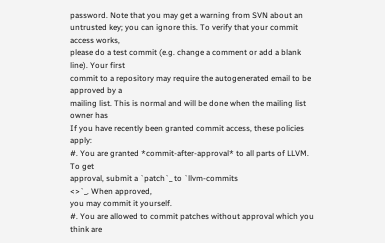password. Note that you may get a warning from SVN about an
untrusted key; you can ignore this. To verify that your commit access works,
please do a test commit (e.g. change a comment or add a blank line). Your first
commit to a repository may require the autogenerated email to be approved by a
mailing list. This is normal and will be done when the mailing list owner has
If you have recently been granted commit access, these policies apply:
#. You are granted *commit-after-approval* to all parts of LLVM. To get
approval, submit a `patch`_ to `llvm-commits
<>`_. When approved,
you may commit it yourself.
#. You are allowed to commit patches without approval which you think are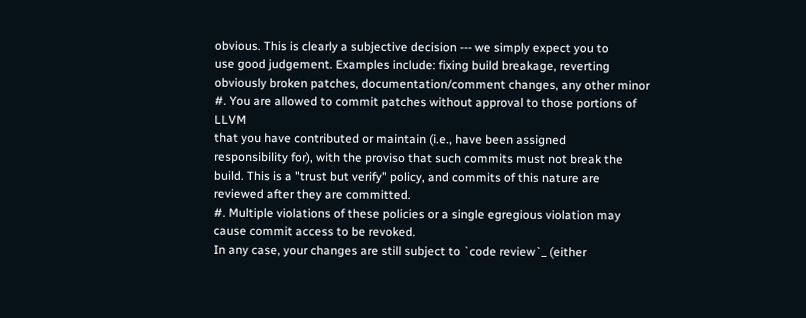obvious. This is clearly a subjective decision --- we simply expect you to
use good judgement. Examples include: fixing build breakage, reverting
obviously broken patches, documentation/comment changes, any other minor
#. You are allowed to commit patches without approval to those portions of LLVM
that you have contributed or maintain (i.e., have been assigned
responsibility for), with the proviso that such commits must not break the
build. This is a "trust but verify" policy, and commits of this nature are
reviewed after they are committed.
#. Multiple violations of these policies or a single egregious violation may
cause commit access to be revoked.
In any case, your changes are still subject to `code review`_ (either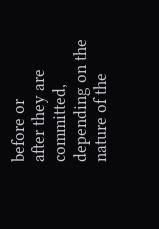before or
after they are committed, depending on the nature of the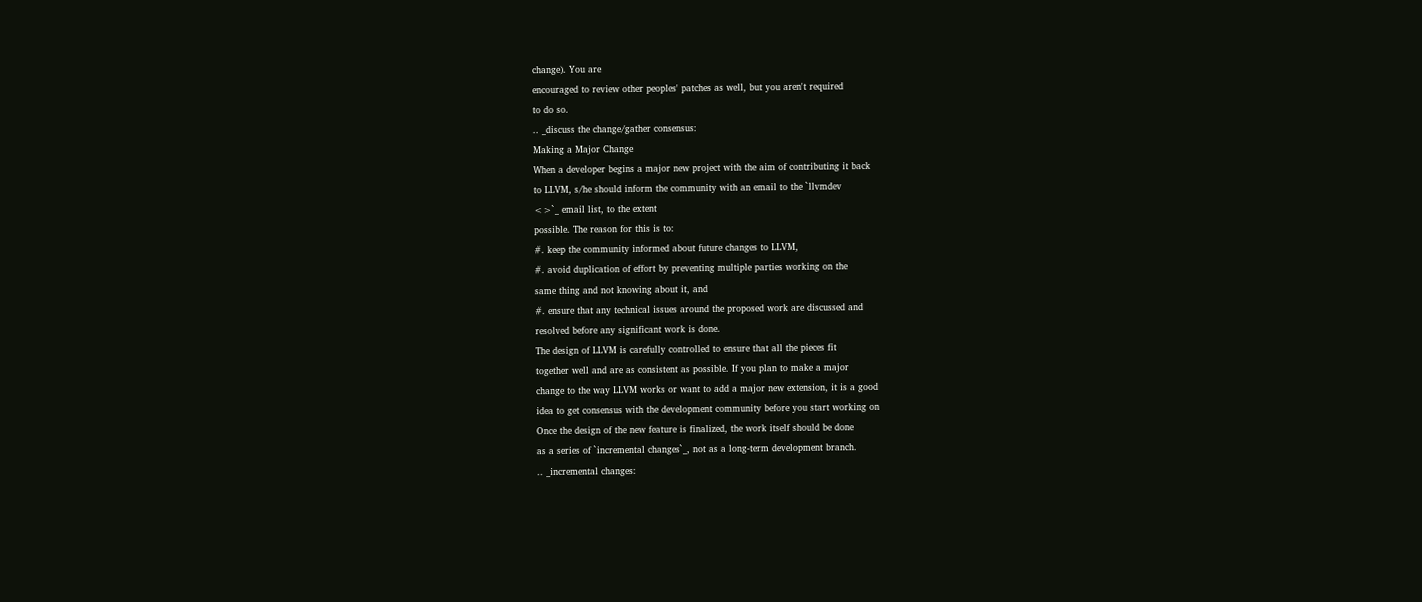change). You are
encouraged to review other peoples' patches as well, but you aren't required
to do so.
.. _discuss the change/gather consensus:
Making a Major Change
When a developer begins a major new project with the aim of contributing it back
to LLVM, s/he should inform the community with an email to the `llvmdev
<>`_ email list, to the extent
possible. The reason for this is to:
#. keep the community informed about future changes to LLVM,
#. avoid duplication of effort by preventing multiple parties working on the
same thing and not knowing about it, and
#. ensure that any technical issues around the proposed work are discussed and
resolved before any significant work is done.
The design of LLVM is carefully controlled to ensure that all the pieces fit
together well and are as consistent as possible. If you plan to make a major
change to the way LLVM works or want to add a major new extension, it is a good
idea to get consensus with the development community before you start working on
Once the design of the new feature is finalized, the work itself should be done
as a series of `incremental changes`_, not as a long-term development branch.
.. _incremental changes: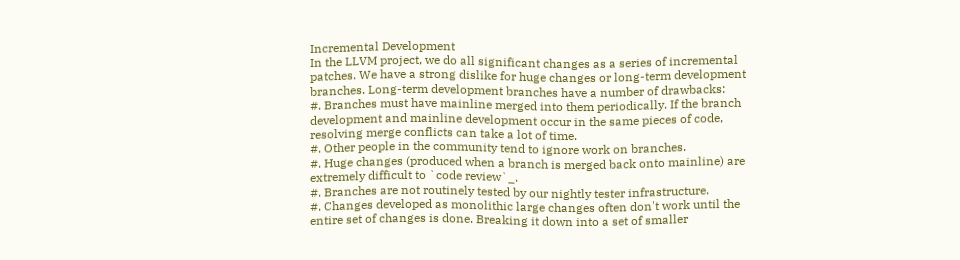Incremental Development
In the LLVM project, we do all significant changes as a series of incremental
patches. We have a strong dislike for huge changes or long-term development
branches. Long-term development branches have a number of drawbacks:
#. Branches must have mainline merged into them periodically. If the branch
development and mainline development occur in the same pieces of code,
resolving merge conflicts can take a lot of time.
#. Other people in the community tend to ignore work on branches.
#. Huge changes (produced when a branch is merged back onto mainline) are
extremely difficult to `code review`_.
#. Branches are not routinely tested by our nightly tester infrastructure.
#. Changes developed as monolithic large changes often don't work until the
entire set of changes is done. Breaking it down into a set of smaller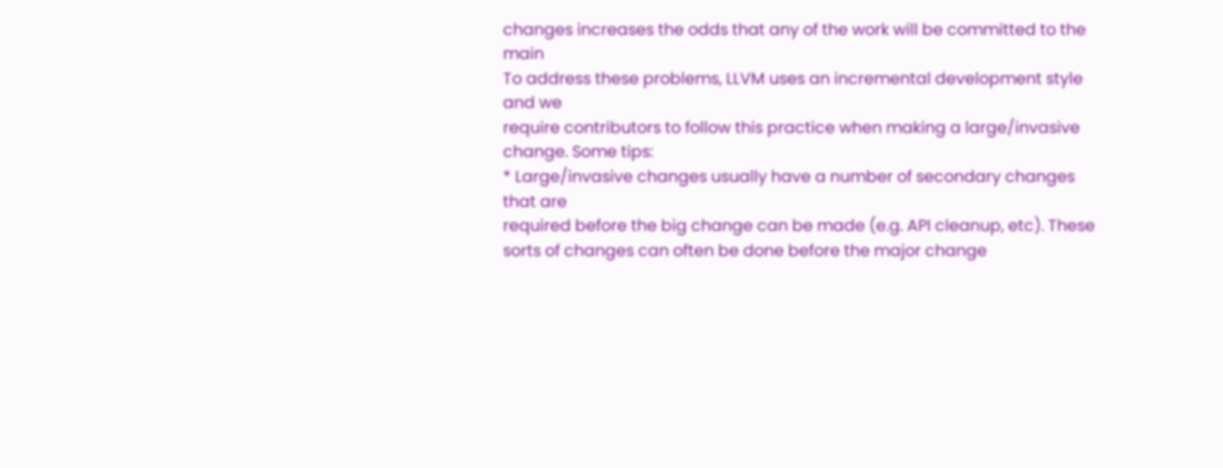changes increases the odds that any of the work will be committed to the main
To address these problems, LLVM uses an incremental development style and we
require contributors to follow this practice when making a large/invasive
change. Some tips:
* Large/invasive changes usually have a number of secondary changes that are
required before the big change can be made (e.g. API cleanup, etc). These
sorts of changes can often be done before the major change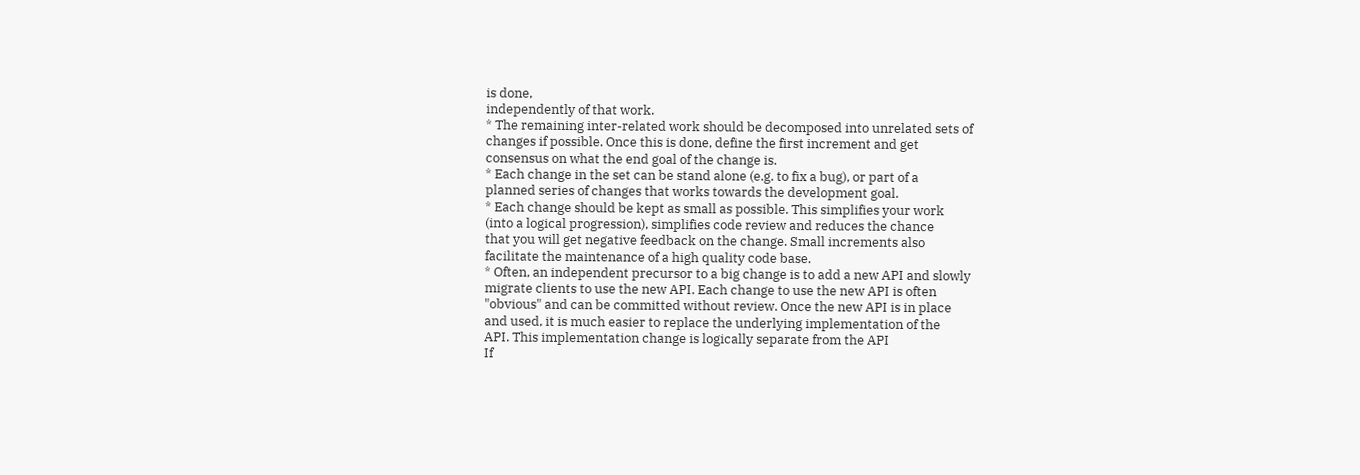is done,
independently of that work.
* The remaining inter-related work should be decomposed into unrelated sets of
changes if possible. Once this is done, define the first increment and get
consensus on what the end goal of the change is.
* Each change in the set can be stand alone (e.g. to fix a bug), or part of a
planned series of changes that works towards the development goal.
* Each change should be kept as small as possible. This simplifies your work
(into a logical progression), simplifies code review and reduces the chance
that you will get negative feedback on the change. Small increments also
facilitate the maintenance of a high quality code base.
* Often, an independent precursor to a big change is to add a new API and slowly
migrate clients to use the new API. Each change to use the new API is often
"obvious" and can be committed without review. Once the new API is in place
and used, it is much easier to replace the underlying implementation of the
API. This implementation change is logically separate from the API
If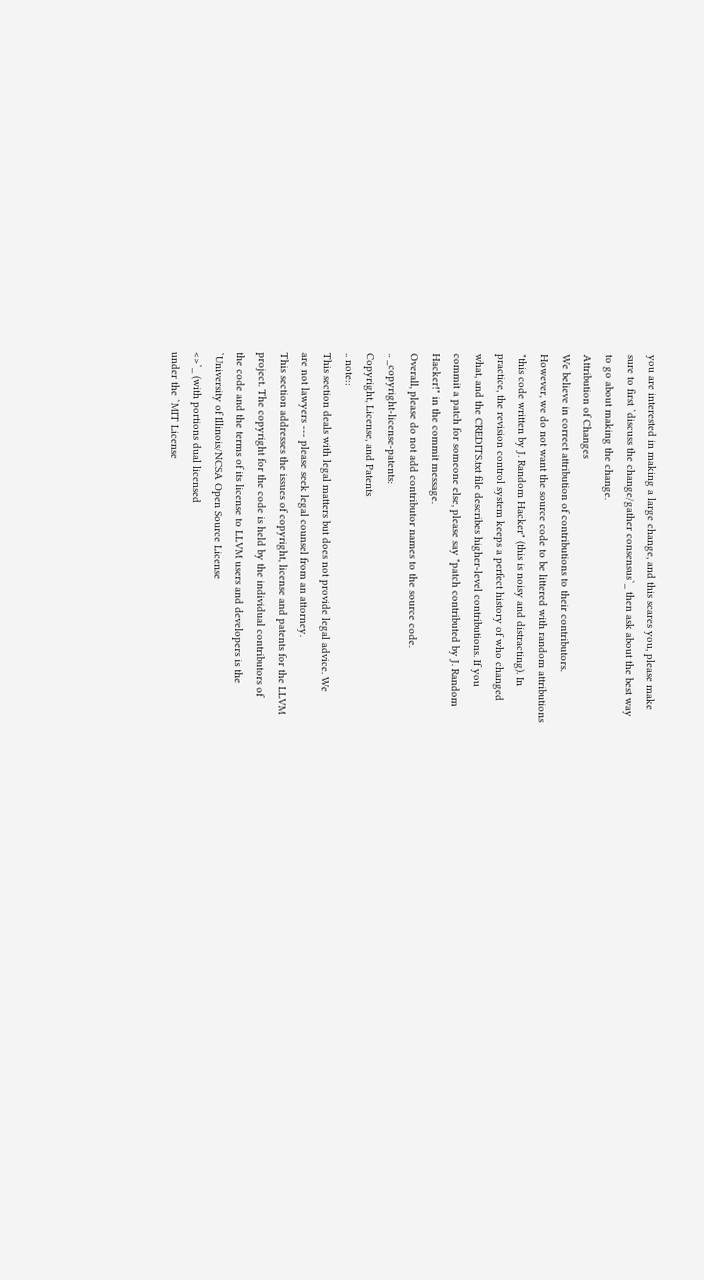you are interested in making a large change, and this scares you, please make
sure to first `discuss the change/gather consensus`_ then ask about the best way
to go about making the change.
Attribution of Changes
We believe in correct attribution of contributions to their contributors.
However, we do not want the source code to be littered with random attributions
"this code written by J. Random Hacker" (this is noisy and distracting). In
practice, the revision control system keeps a perfect history of who changed
what, and the CREDITS.txt file describes higher-level contributions. If you
commit a patch for someone else, please say "patch contributed by J. Random
Hacker!" in the commit message.
Overall, please do not add contributor names to the source code.
.. _copyright-license-patents:
Copyright, License, and Patents
.. note::
This section deals with legal matters but does not provide legal advice. We
are not lawyers --- please seek legal counsel from an attorney.
This section addresses the issues of copyright, license and patents for the LLVM
project. The copyright for the code is held by the individual contributors of
the code and the terms of its license to LLVM users and developers is the
`University of Illinois/NCSA Open Source License
<>`_ (with portions dual licensed
under the `MIT License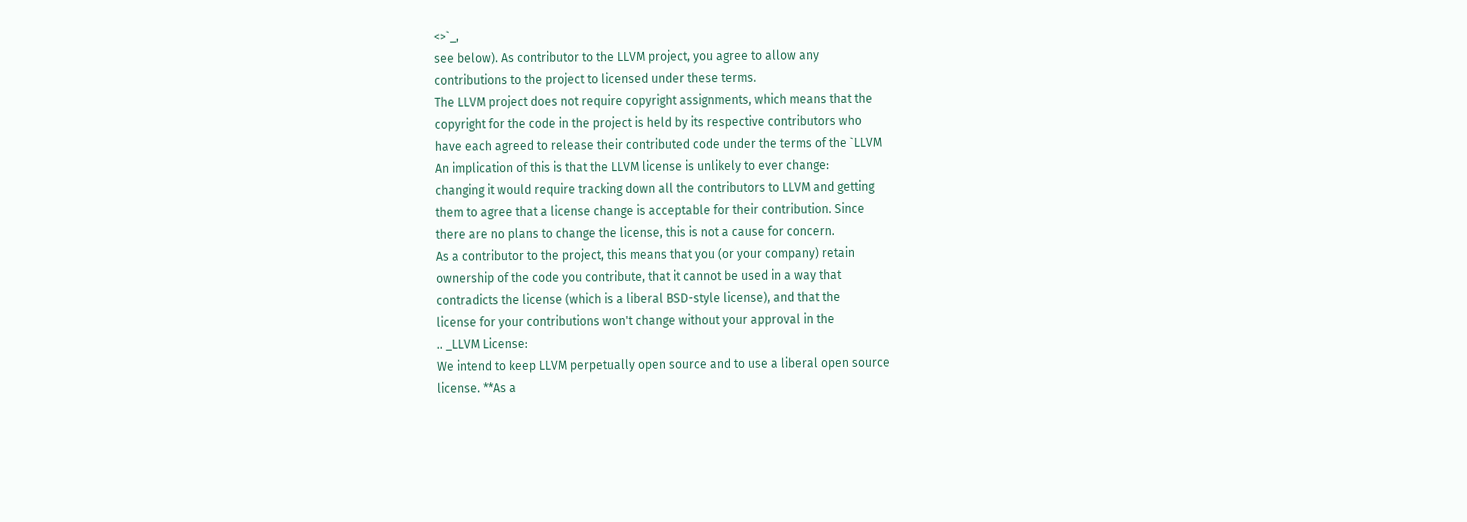<>`_,
see below). As contributor to the LLVM project, you agree to allow any
contributions to the project to licensed under these terms.
The LLVM project does not require copyright assignments, which means that the
copyright for the code in the project is held by its respective contributors who
have each agreed to release their contributed code under the terms of the `LLVM
An implication of this is that the LLVM license is unlikely to ever change:
changing it would require tracking down all the contributors to LLVM and getting
them to agree that a license change is acceptable for their contribution. Since
there are no plans to change the license, this is not a cause for concern.
As a contributor to the project, this means that you (or your company) retain
ownership of the code you contribute, that it cannot be used in a way that
contradicts the license (which is a liberal BSD-style license), and that the
license for your contributions won't change without your approval in the
.. _LLVM License:
We intend to keep LLVM perpetually open source and to use a liberal open source
license. **As a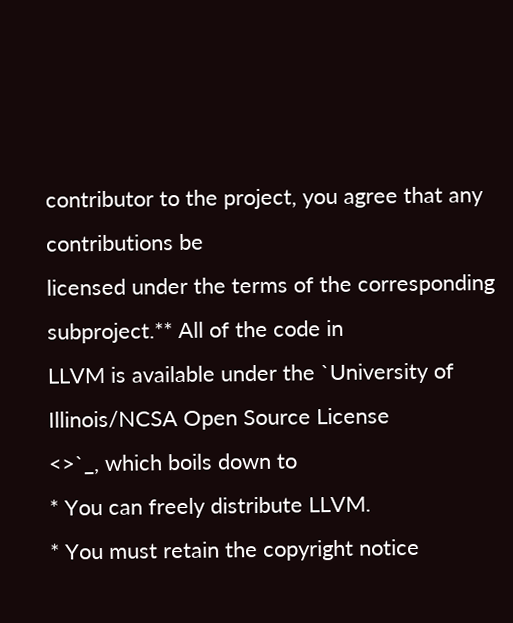contributor to the project, you agree that any contributions be
licensed under the terms of the corresponding subproject.** All of the code in
LLVM is available under the `University of Illinois/NCSA Open Source License
<>`_, which boils down to
* You can freely distribute LLVM.
* You must retain the copyright notice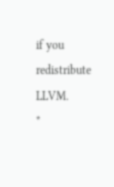if you redistribute LLVM.
*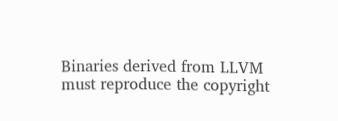Binaries derived from LLVM must reproduce the copyright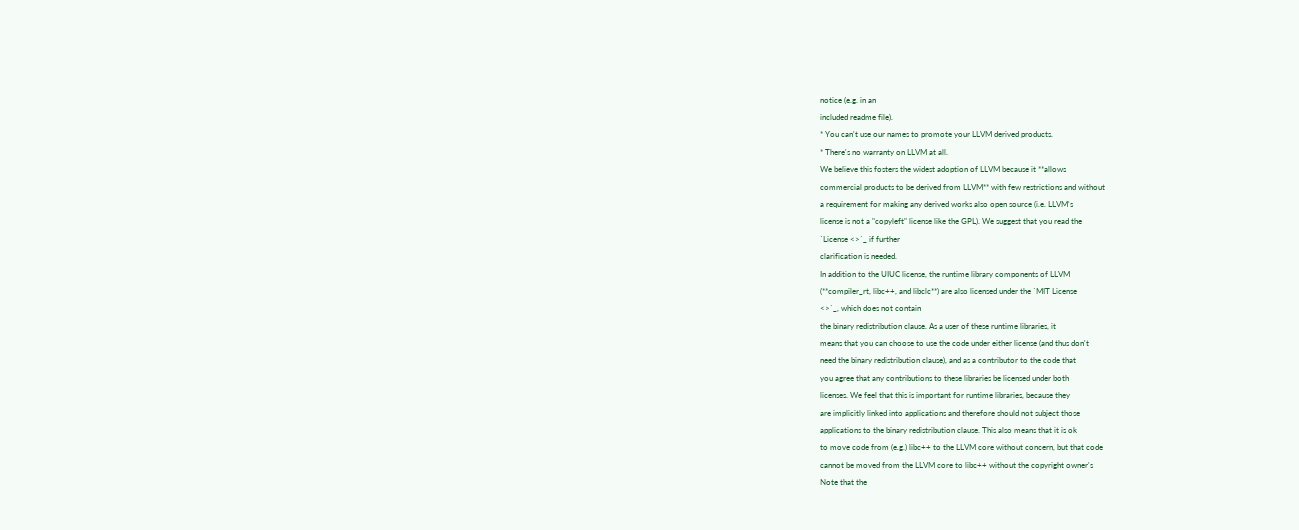notice (e.g. in an
included readme file).
* You can't use our names to promote your LLVM derived products.
* There's no warranty on LLVM at all.
We believe this fosters the widest adoption of LLVM because it **allows
commercial products to be derived from LLVM** with few restrictions and without
a requirement for making any derived works also open source (i.e. LLVM's
license is not a "copyleft" license like the GPL). We suggest that you read the
`License <>`_ if further
clarification is needed.
In addition to the UIUC license, the runtime library components of LLVM
(**compiler_rt, libc++, and libclc**) are also licensed under the `MIT License
<>`_, which does not contain
the binary redistribution clause. As a user of these runtime libraries, it
means that you can choose to use the code under either license (and thus don't
need the binary redistribution clause), and as a contributor to the code that
you agree that any contributions to these libraries be licensed under both
licenses. We feel that this is important for runtime libraries, because they
are implicitly linked into applications and therefore should not subject those
applications to the binary redistribution clause. This also means that it is ok
to move code from (e.g.) libc++ to the LLVM core without concern, but that code
cannot be moved from the LLVM core to libc++ without the copyright owner's
Note that the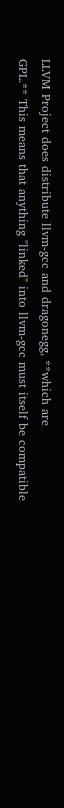LLVM Project does distribute llvm-gcc and dragonegg, **which are
GPL.** This means that anything "linked" into llvm-gcc must itself be compatible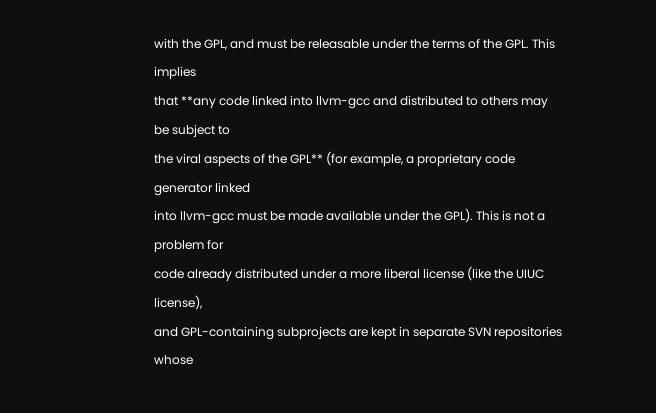with the GPL, and must be releasable under the terms of the GPL. This implies
that **any code linked into llvm-gcc and distributed to others may be subject to
the viral aspects of the GPL** (for example, a proprietary code generator linked
into llvm-gcc must be made available under the GPL). This is not a problem for
code already distributed under a more liberal license (like the UIUC license),
and GPL-containing subprojects are kept in separate SVN repositories whose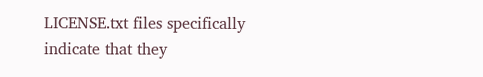LICENSE.txt files specifically indicate that they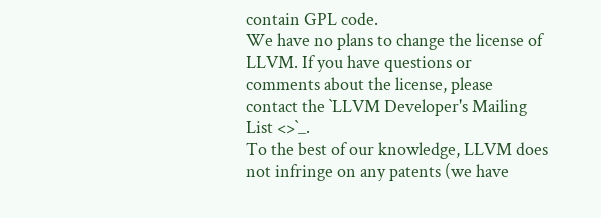contain GPL code.
We have no plans to change the license of LLVM. If you have questions or
comments about the license, please contact the `LLVM Developer's Mailing
List <>`_.
To the best of our knowledge, LLVM does not infringe on any patents (we have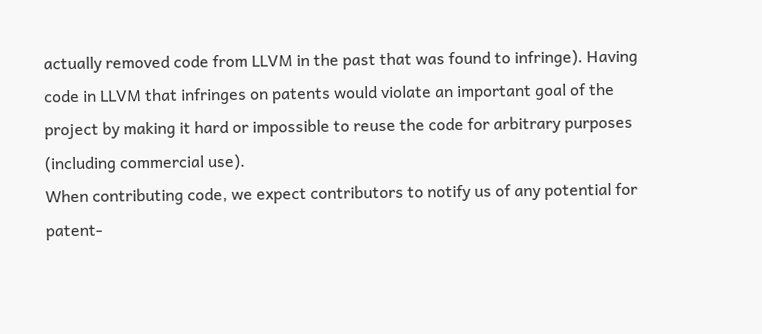actually removed code from LLVM in the past that was found to infringe). Having
code in LLVM that infringes on patents would violate an important goal of the
project by making it hard or impossible to reuse the code for arbitrary purposes
(including commercial use).
When contributing code, we expect contributors to notify us of any potential for
patent-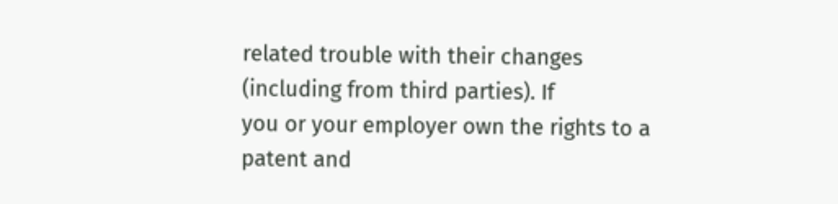related trouble with their changes (including from third parties). If
you or your employer own the rights to a patent and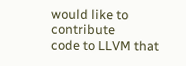would like to contribute
code to LLVM that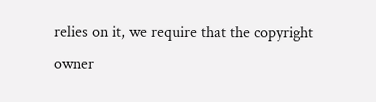relies on it, we require that the copyright owner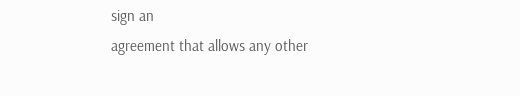sign an
agreement that allows any other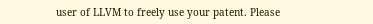user of LLVM to freely use your patent. Please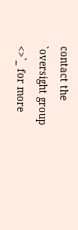contact the `oversight group <>`_ for more